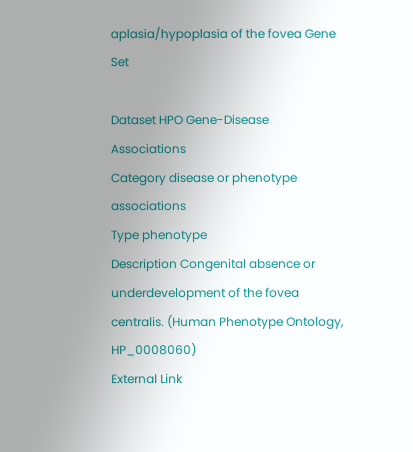aplasia/hypoplasia of the fovea Gene Set

Dataset HPO Gene-Disease Associations
Category disease or phenotype associations
Type phenotype
Description Congenital absence or underdevelopment of the fovea centralis. (Human Phenotype Ontology, HP_0008060)
External Link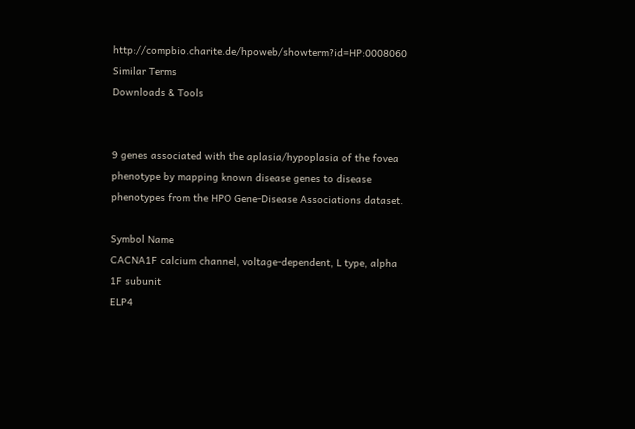http://compbio.charite.de/hpoweb/showterm?id=HP:0008060
Similar Terms
Downloads & Tools


9 genes associated with the aplasia/hypoplasia of the fovea phenotype by mapping known disease genes to disease phenotypes from the HPO Gene-Disease Associations dataset.

Symbol Name
CACNA1F calcium channel, voltage-dependent, L type, alpha 1F subunit
ELP4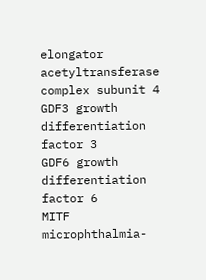elongator acetyltransferase complex subunit 4
GDF3 growth differentiation factor 3
GDF6 growth differentiation factor 6
MITF microphthalmia-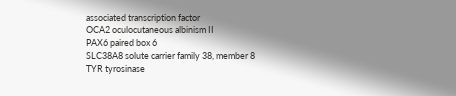associated transcription factor
OCA2 oculocutaneous albinism II
PAX6 paired box 6
SLC38A8 solute carrier family 38, member 8
TYR tyrosinase